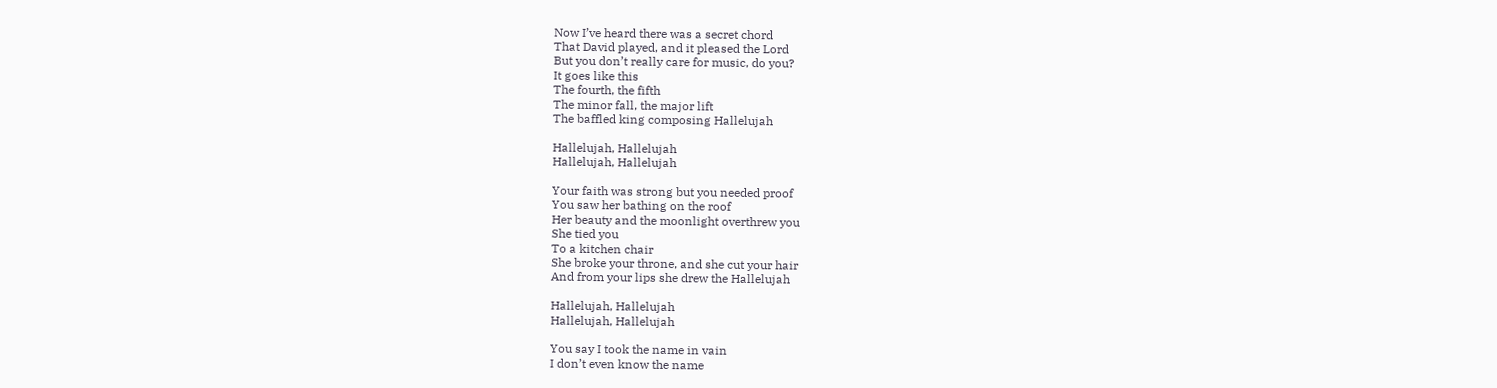Now I’ve heard there was a secret chord
That David played, and it pleased the Lord
But you don’t really care for music, do you?
It goes like this
The fourth, the fifth
The minor fall, the major lift
The baffled king composing Hallelujah

Hallelujah, Hallelujah
Hallelujah, Hallelujah

Your faith was strong but you needed proof
You saw her bathing on the roof
Her beauty and the moonlight overthrew you
She tied you
To a kitchen chair
She broke your throne, and she cut your hair
And from your lips she drew the Hallelujah

Hallelujah, Hallelujah
Hallelujah, Hallelujah

You say I took the name in vain
I don’t even know the name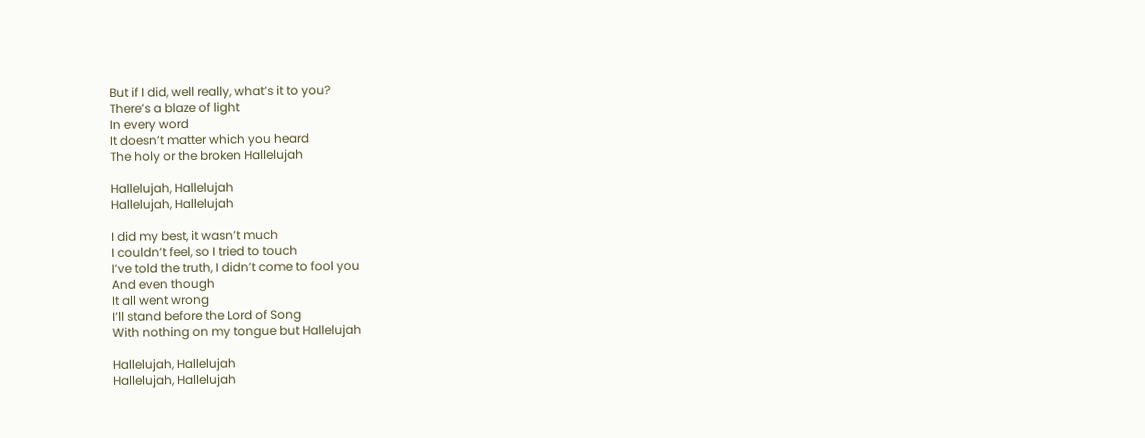But if I did, well really, what’s it to you?
There’s a blaze of light
In every word
It doesn’t matter which you heard
The holy or the broken Hallelujah

Hallelujah, Hallelujah
Hallelujah, Hallelujah

I did my best, it wasn’t much
I couldn’t feel, so I tried to touch
I’ve told the truth, I didn’t come to fool you
And even though
It all went wrong
I’ll stand before the Lord of Song
With nothing on my tongue but Hallelujah

Hallelujah, Hallelujah
Hallelujah, Hallelujah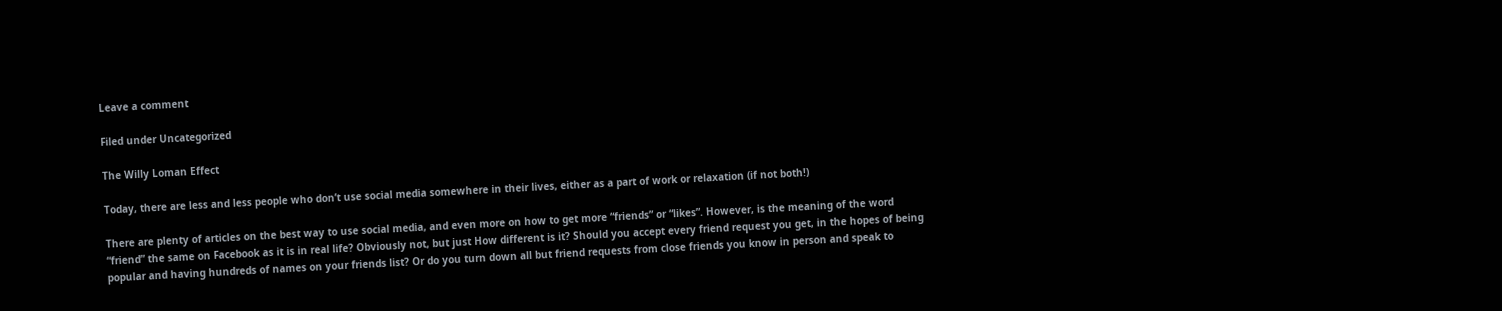Leave a comment

Filed under Uncategorized

The Willy Loman Effect

Today, there are less and less people who don’t use social media somewhere in their lives, either as a part of work or relaxation (if not both!)

There are plenty of articles on the best way to use social media, and even more on how to get more “friends” or “likes”. However, is the meaning of the word “friend” the same on Facebook as it is in real life? Obviously not, but just How different is it? Should you accept every friend request you get, in the hopes of being popular and having hundreds of names on your friends list? Or do you turn down all but friend requests from close friends you know in person and speak to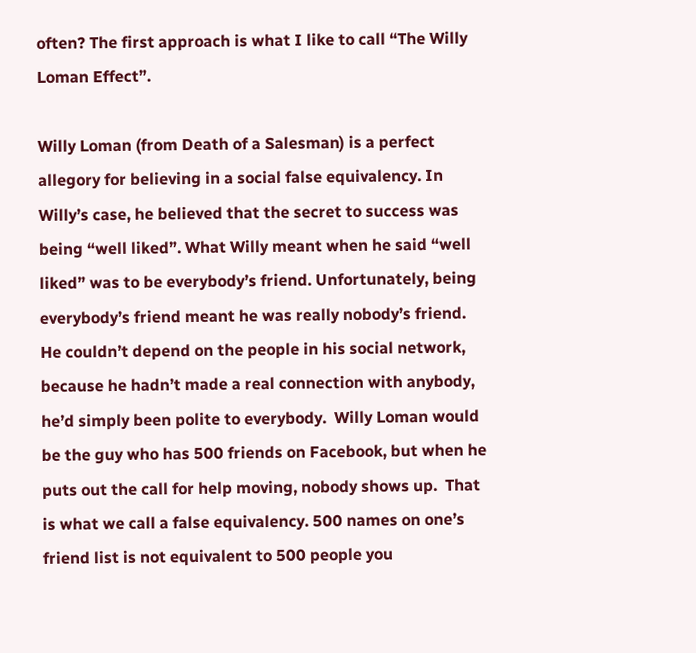often? The first approach is what I like to call “The Willy Loman Effect”.

Willy Loman (from Death of a Salesman) is a perfect allegory for believing in a social false equivalency. In Willy’s case, he believed that the secret to success was being “well liked”. What Willy meant when he said “well liked” was to be everybody’s friend. Unfortunately, being everybody’s friend meant he was really nobody’s friend. He couldn’t depend on the people in his social network, because he hadn’t made a real connection with anybody, he’d simply been polite to everybody.  Willy Loman would be the guy who has 500 friends on Facebook, but when he puts out the call for help moving, nobody shows up.  That is what we call a false equivalency. 500 names on one’s friend list is not equivalent to 500 people you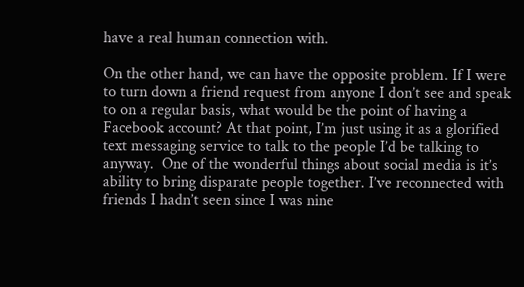have a real human connection with.

On the other hand, we can have the opposite problem. If I were to turn down a friend request from anyone I don’t see and speak to on a regular basis, what would be the point of having a Facebook account? At that point, I’m just using it as a glorified text messaging service to talk to the people I’d be talking to anyway.  One of the wonderful things about social media is it’s ability to bring disparate people together. I’ve reconnected with friends I hadn’t seen since I was nine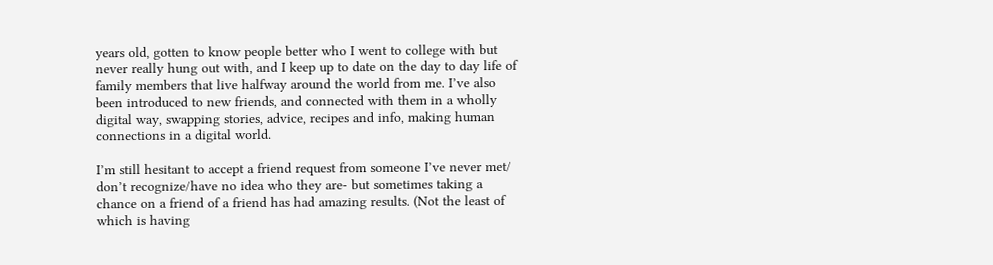years old, gotten to know people better who I went to college with but never really hung out with, and I keep up to date on the day to day life of family members that live halfway around the world from me. I’ve also been introduced to new friends, and connected with them in a wholly digital way, swapping stories, advice, recipes and info, making human connections in a digital world.

I’m still hesitant to accept a friend request from someone I’ve never met/ don’t recognize/have no idea who they are- but sometimes taking a chance on a friend of a friend has had amazing results. (Not the least of which is having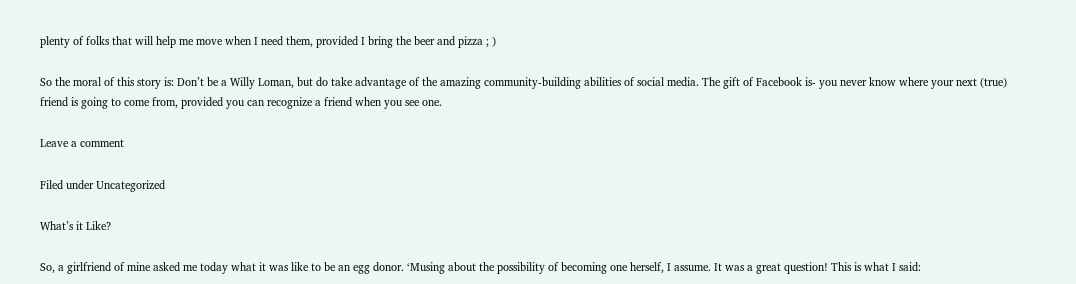plenty of folks that will help me move when I need them, provided I bring the beer and pizza ; )

So the moral of this story is: Don’t be a Willy Loman, but do take advantage of the amazing community-building abilities of social media. The gift of Facebook is- you never know where your next (true) friend is going to come from, provided you can recognize a friend when you see one.

Leave a comment

Filed under Uncategorized

What’s it Like?

So, a girlfriend of mine asked me today what it was like to be an egg donor. ‘Musing about the possibility of becoming one herself, I assume. It was a great question! This is what I said: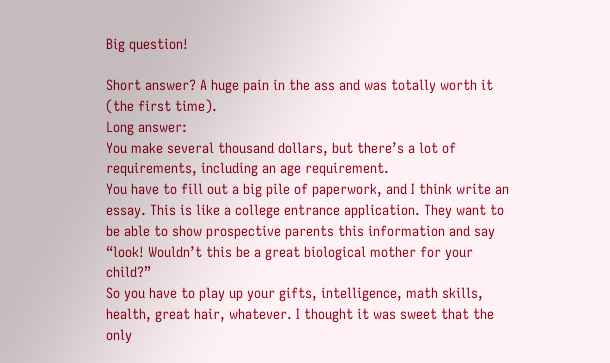Big question!

Short answer? A huge pain in the ass and was totally worth it (the first time).
Long answer:
You make several thousand dollars, but there’s a lot of requirements, including an age requirement.
You have to fill out a big pile of paperwork, and I think write an essay. This is like a college entrance application. They want to be able to show prospective parents this information and say “look! Wouldn’t this be a great biological mother for your child?”
So you have to play up your gifts, intelligence, math skills, health, great hair, whatever. I thought it was sweet that the only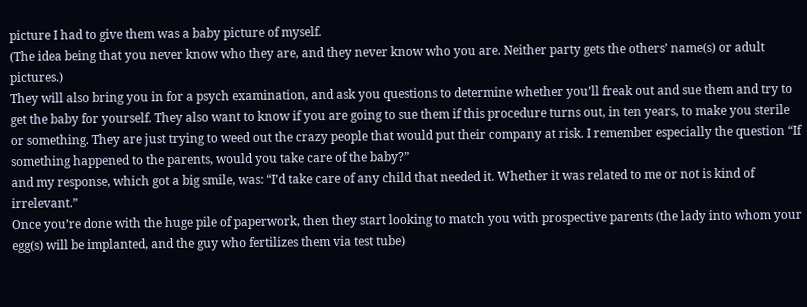picture I had to give them was a baby picture of myself.
(The idea being that you never know who they are, and they never know who you are. Neither party gets the others’ name(s) or adult pictures.)
They will also bring you in for a psych examination, and ask you questions to determine whether you’ll freak out and sue them and try to get the baby for yourself. They also want to know if you are going to sue them if this procedure turns out, in ten years, to make you sterile or something. They are just trying to weed out the crazy people that would put their company at risk. I remember especially the question “If something happened to the parents, would you take care of the baby?”
and my response, which got a big smile, was: “I’d take care of any child that needed it. Whether it was related to me or not is kind of irrelevant.”
Once you’re done with the huge pile of paperwork, then they start looking to match you with prospective parents (the lady into whom your egg(s) will be implanted, and the guy who fertilizes them via test tube)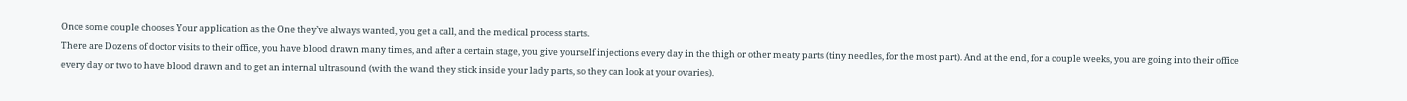Once some couple chooses Your application as the One they’ve always wanted, you get a call, and the medical process starts.
There are Dozens of doctor visits to their office, you have blood drawn many times, and after a certain stage, you give yourself injections every day in the thigh or other meaty parts (tiny needles, for the most part). And at the end, for a couple weeks, you are going into their office every day or two to have blood drawn and to get an internal ultrasound (with the wand they stick inside your lady parts, so they can look at your ovaries).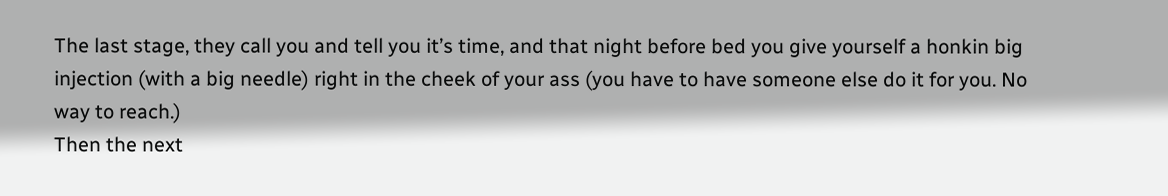The last stage, they call you and tell you it’s time, and that night before bed you give yourself a honkin big injection (with a big needle) right in the cheek of your ass (you have to have someone else do it for you. No way to reach.)
Then the next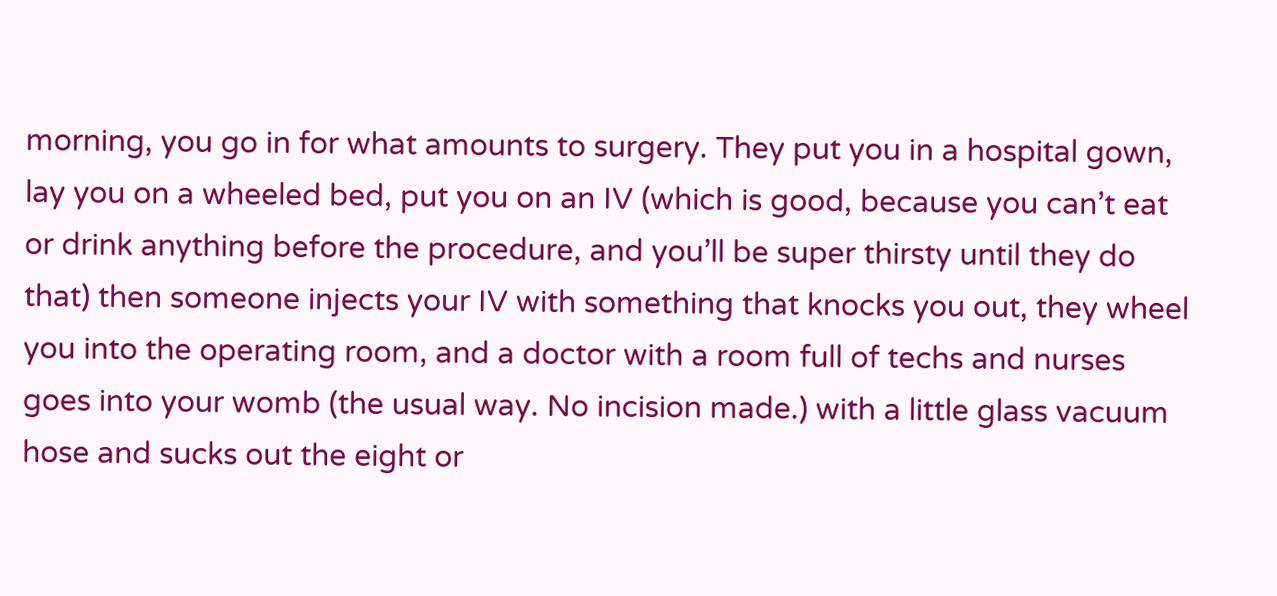morning, you go in for what amounts to surgery. They put you in a hospital gown, lay you on a wheeled bed, put you on an IV (which is good, because you can’t eat or drink anything before the procedure, and you’ll be super thirsty until they do that) then someone injects your IV with something that knocks you out, they wheel you into the operating room, and a doctor with a room full of techs and nurses goes into your womb (the usual way. No incision made.) with a little glass vacuum hose and sucks out the eight or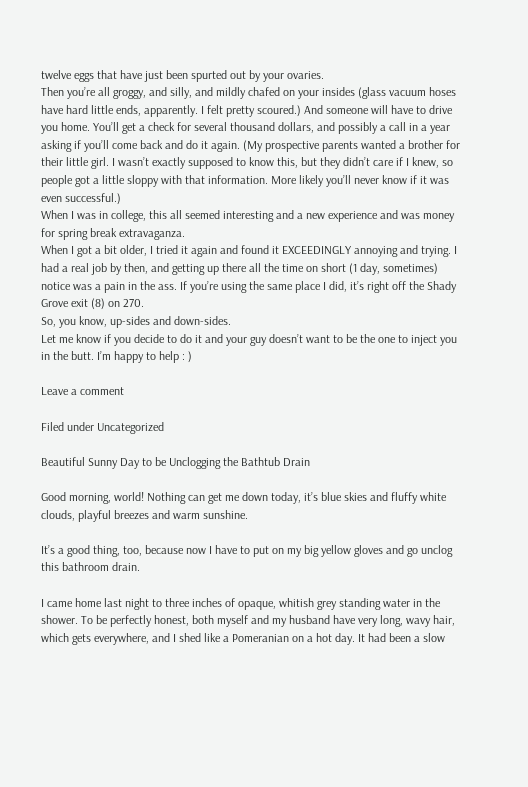twelve eggs that have just been spurted out by your ovaries.
Then you’re all groggy, and silly, and mildly chafed on your insides (glass vacuum hoses have hard little ends, apparently. I felt pretty scoured.) And someone will have to drive you home. You’ll get a check for several thousand dollars, and possibly a call in a year asking if you’ll come back and do it again. (My prospective parents wanted a brother for their little girl. I wasn’t exactly supposed to know this, but they didn’t care if I knew, so people got a little sloppy with that information. More likely you’ll never know if it was even successful.)
When I was in college, this all seemed interesting and a new experience and was money for spring break extravaganza.
When I got a bit older, I tried it again and found it EXCEEDINGLY annoying and trying. I had a real job by then, and getting up there all the time on short (1 day, sometimes) notice was a pain in the ass. If you’re using the same place I did, it’s right off the Shady Grove exit (8) on 270.
So, you know, up-sides and down-sides.
Let me know if you decide to do it and your guy doesn’t want to be the one to inject you in the butt. I’m happy to help : )

Leave a comment

Filed under Uncategorized

Beautiful Sunny Day to be Unclogging the Bathtub Drain

Good morning, world! Nothing can get me down today, it’s blue skies and fluffy white clouds, playful breezes and warm sunshine.

It’s a good thing, too, because now I have to put on my big yellow gloves and go unclog this bathroom drain.

I came home last night to three inches of opaque, whitish grey standing water in the shower. To be perfectly honest, both myself and my husband have very long, wavy hair, which gets everywhere, and I shed like a Pomeranian on a hot day. It had been a slow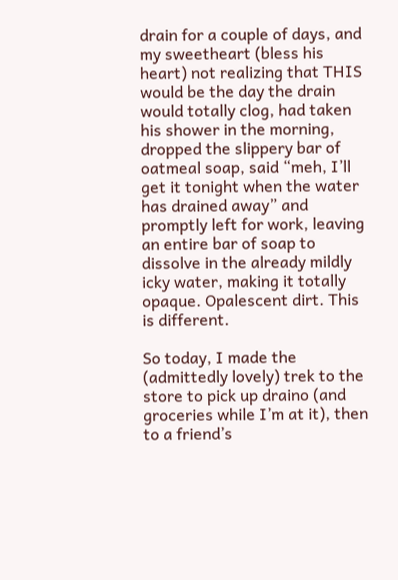drain for a couple of days, and my sweetheart (bless his heart) not realizing that THIS would be the day the drain would totally clog, had taken his shower in the morning, dropped the slippery bar of oatmeal soap, said “meh, I’ll get it tonight when the water has drained away” and promptly left for work, leaving an entire bar of soap to dissolve in the already mildly icky water, making it totally opaque. Opalescent dirt. This is different.

So today, I made the (admittedly lovely) trek to the store to pick up draino (and groceries while I’m at it), then to a friend’s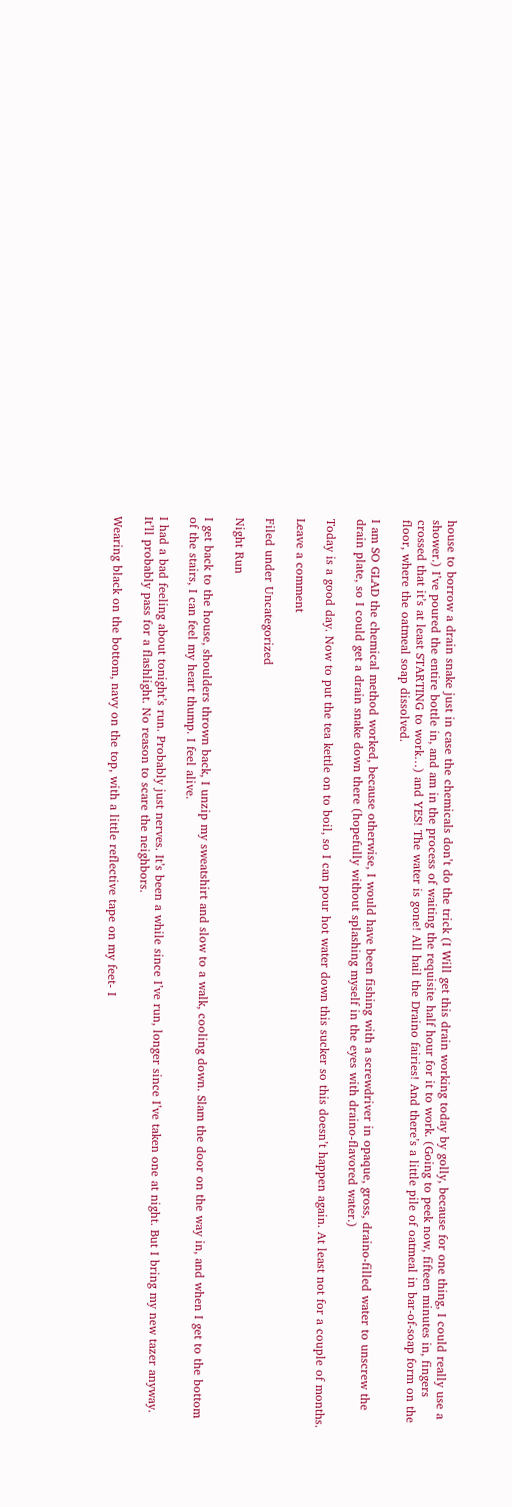house to borrow a drain snake just in case the chemicals don’t do the trick (I Will get this drain working today by golly, because for one thing, I could really use a shower.) I’ve poured the entire bottle in, and am in the process of waiting the requisite half hour for it to work. (Going to peek now, fifteen minutes in, fingers crossed that it’s at least STARTING to work…) and YES! The water is gone! All hail the Draino fairies! And there’s a little pile of oatmeal in bar-of-soap form on the floor, where the oatmeal soap dissolved.

I am SO GLAD the chemical method worked, because otherwise, I would have been fishing with a screwdriver in opaque, gross, draino-filled water to unscrew the drain plate, so I could get a drain snake down there (hopefully without splashing myself in the eyes with draino-flavored water.)

Today is a good day. Now to put the tea kettle on to boil, so I can pour hot water down this sucker so this doesn’t happen again. At least not for a couple of months.

Leave a comment

Filed under Uncategorized

Night Run

I get back to the house, shoulders thrown back, I unzip my sweatshirt and slow to a walk, cooling down. Slam the door on the way in, and when I get to the bottom of the stairs, I can feel my heart thump. I feel alive.

I had a bad feeling about tonight’s run. Probably just nerves. It’s been a while since I’ve run, longer since I’ve taken one at night. But I bring my new tazer anyway. It’ll probably pass for a flashlight. No reason to scare the neighbors.

Wearing black on the bottom, navy on the top, with a little reflective tape on my feet- I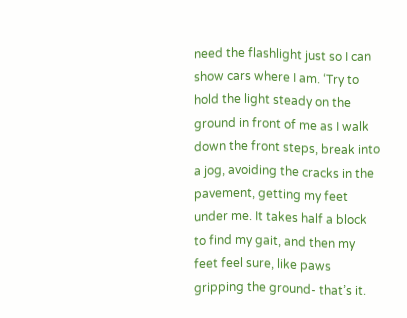need the flashlight just so I can show cars where I am. ‘Try to hold the light steady on the ground in front of me as I walk down the front steps, break into a jog, avoiding the cracks in the pavement, getting my feet under me. It takes half a block to find my gait, and then my feet feel sure, like paws gripping the ground- that’s it.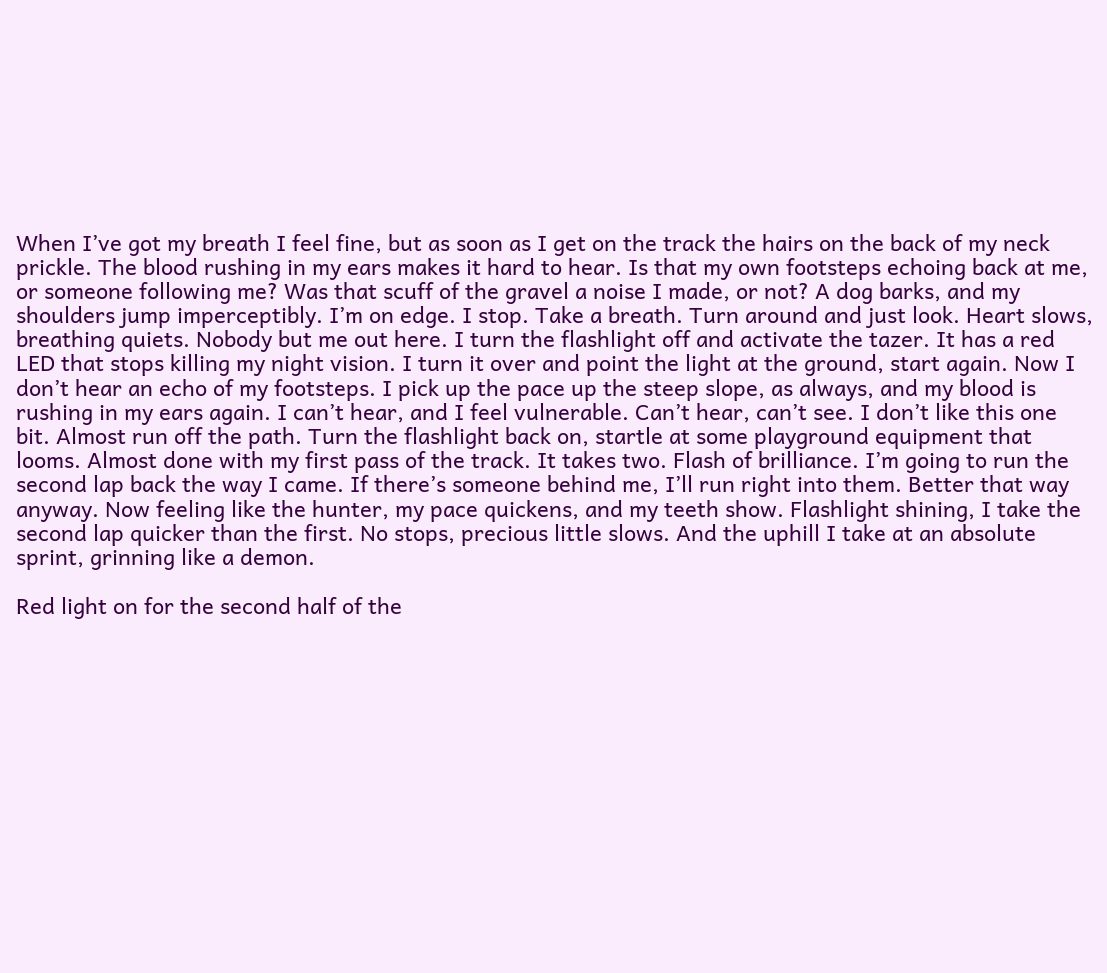When I’ve got my breath I feel fine, but as soon as I get on the track the hairs on the back of my neck prickle. The blood rushing in my ears makes it hard to hear. Is that my own footsteps echoing back at me, or someone following me? Was that scuff of the gravel a noise I made, or not? A dog barks, and my shoulders jump imperceptibly. I’m on edge. I stop. Take a breath. Turn around and just look. Heart slows, breathing quiets. Nobody but me out here. I turn the flashlight off and activate the tazer. It has a red LED that stops killing my night vision. I turn it over and point the light at the ground, start again. Now I don’t hear an echo of my footsteps. I pick up the pace up the steep slope, as always, and my blood is rushing in my ears again. I can’t hear, and I feel vulnerable. Can’t hear, can’t see. I don’t like this one bit. Almost run off the path. Turn the flashlight back on, startle at some playground equipment that looms. Almost done with my first pass of the track. It takes two. Flash of brilliance. I’m going to run the second lap back the way I came. If there’s someone behind me, I’ll run right into them. Better that way anyway. Now feeling like the hunter, my pace quickens, and my teeth show. Flashlight shining, I take the second lap quicker than the first. No stops, precious little slows. And the uphill I take at an absolute sprint, grinning like a demon.

Red light on for the second half of the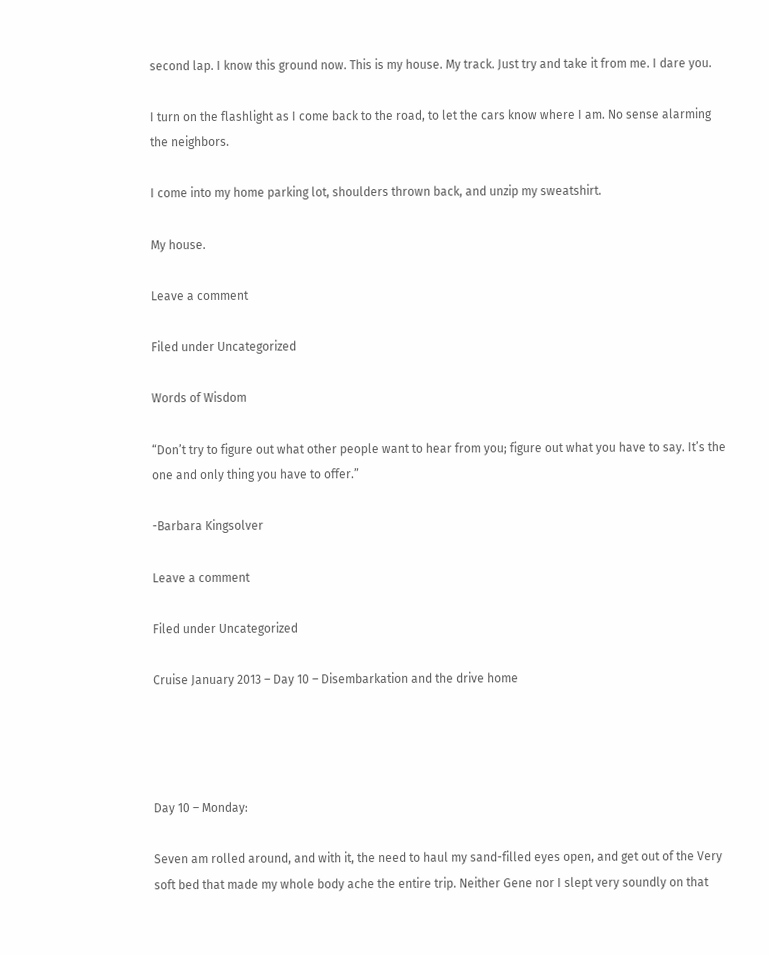second lap. I know this ground now. This is my house. My track. Just try and take it from me. I dare you.

I turn on the flashlight as I come back to the road, to let the cars know where I am. No sense alarming the neighbors.

I come into my home parking lot, shoulders thrown back, and unzip my sweatshirt.

My house.

Leave a comment

Filed under Uncategorized

Words of Wisdom

“Don’t try to figure out what other people want to hear from you; figure out what you have to say. It’s the one and only thing you have to offer.”

-Barbara Kingsolver

Leave a comment

Filed under Uncategorized

Cruise January 2013 – Day 10 – Disembarkation and the drive home




Day 10 – Monday:

Seven am rolled around, and with it, the need to haul my sand-filled eyes open, and get out of the Very soft bed that made my whole body ache the entire trip. Neither Gene nor I slept very soundly on that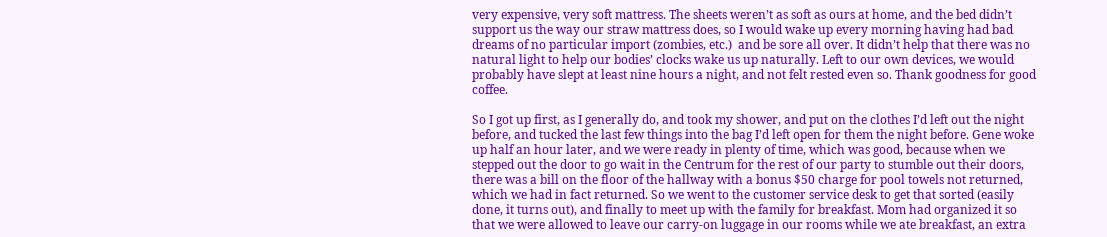very expensive, very soft mattress. The sheets weren’t as soft as ours at home, and the bed didn’t support us the way our straw mattress does, so I would wake up every morning having had bad dreams of no particular import (zombies, etc.)  and be sore all over. It didn’t help that there was no natural light to help our bodies’ clocks wake us up naturally. Left to our own devices, we would probably have slept at least nine hours a night, and not felt rested even so. Thank goodness for good coffee.

So I got up first, as I generally do, and took my shower, and put on the clothes I’d left out the night before, and tucked the last few things into the bag I’d left open for them the night before. Gene woke up half an hour later, and we were ready in plenty of time, which was good, because when we stepped out the door to go wait in the Centrum for the rest of our party to stumble out their doors, there was a bill on the floor of the hallway with a bonus $50 charge for pool towels not returned, which we had in fact returned. So we went to the customer service desk to get that sorted (easily done, it turns out), and finally to meet up with the family for breakfast. Mom had organized it so that we were allowed to leave our carry-on luggage in our rooms while we ate breakfast, an extra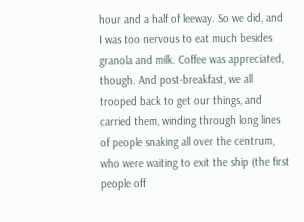hour and a half of leeway. So we did, and I was too nervous to eat much besides granola and milk. Coffee was appreciated, though. And post-breakfast, we all trooped back to get our things, and carried them, winding through long lines of people snaking all over the centrum, who were waiting to exit the ship (the first people off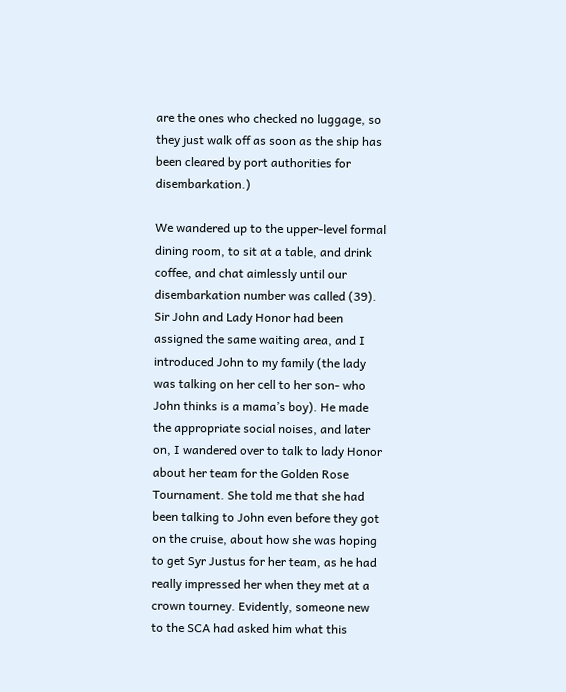are the ones who checked no luggage, so they just walk off as soon as the ship has been cleared by port authorities for disembarkation.)

We wandered up to the upper-level formal dining room, to sit at a table, and drink coffee, and chat aimlessly until our disembarkation number was called (39). Sir John and Lady Honor had been assigned the same waiting area, and I introduced John to my family (the lady was talking on her cell to her son- who John thinks is a mama’s boy). He made the appropriate social noises, and later on, I wandered over to talk to lady Honor about her team for the Golden Rose Tournament. She told me that she had been talking to John even before they got on the cruise, about how she was hoping to get Syr Justus for her team, as he had really impressed her when they met at a crown tourney. Evidently, someone new to the SCA had asked him what this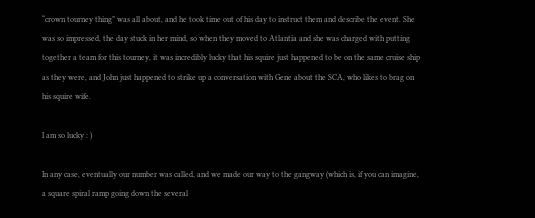“crown tourney thing” was all about, and he took time out of his day to instruct them and describe the event. She was so impressed, the day stuck in her mind, so when they moved to Atlantia and she was charged with putting together a team for this tourney, it was incredibly lucky that his squire just happened to be on the same cruise ship as they were, and John just happened to strike up a conversation with Gene about the SCA, who likes to brag on his squire wife.

I am so lucky : )

In any case, eventually our number was called, and we made our way to the gangway (which is, if you can imagine, a square spiral ramp going down the several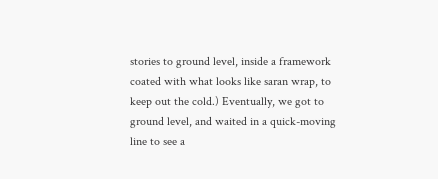stories to ground level, inside a framework coated with what looks like saran wrap, to keep out the cold.) Eventually, we got to ground level, and waited in a quick-moving line to see a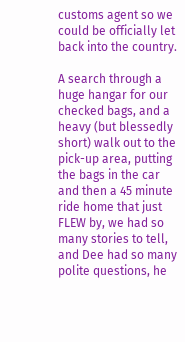customs agent so we could be officially let back into the country.

A search through a huge hangar for our checked bags, and a heavy (but blessedly short) walk out to the pick-up area, putting the bags in the car and then a 45 minute ride home that just FLEW by, we had so many stories to tell, and Dee had so many polite questions, he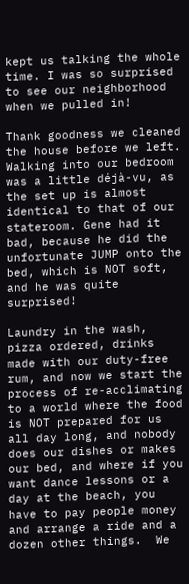kept us talking the whole time. I was so surprised to see our neighborhood when we pulled in!

Thank goodness we cleaned the house before we left. Walking into our bedroom was a little déjà-vu, as the set up is almost identical to that of our stateroom. Gene had it bad, because he did the unfortunate JUMP onto the bed, which is NOT soft, and he was quite surprised!

Laundry in the wash, pizza ordered, drinks made with our duty-free rum, and now we start the process of re-acclimating to a world where the food is NOT prepared for us all day long, and nobody does our dishes or makes our bed, and where if you want dance lessons or a day at the beach, you have to pay people money and arrange a ride and a dozen other things.  We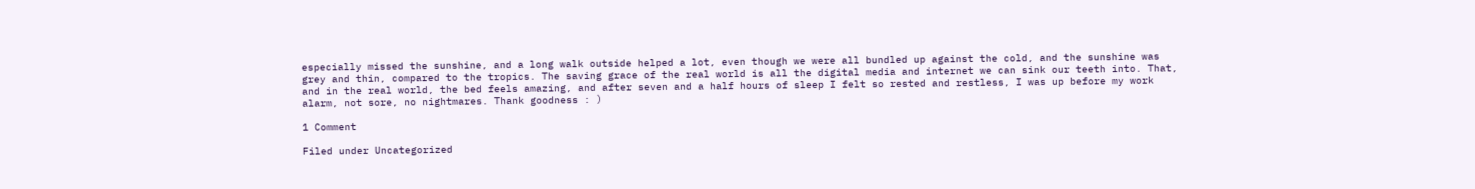especially missed the sunshine, and a long walk outside helped a lot, even though we were all bundled up against the cold, and the sunshine was grey and thin, compared to the tropics. The saving grace of the real world is all the digital media and internet we can sink our teeth into. That, and in the real world, the bed feels amazing, and after seven and a half hours of sleep I felt so rested and restless, I was up before my work alarm, not sore, no nightmares. Thank goodness : )

1 Comment

Filed under Uncategorized